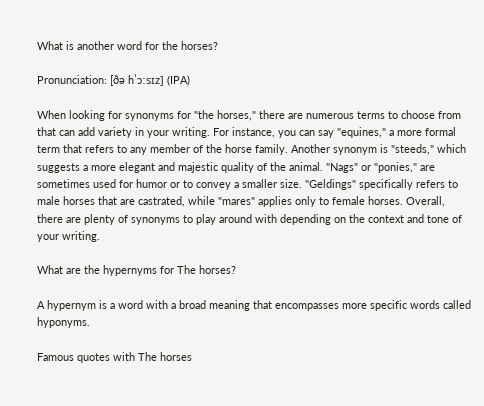What is another word for the horses?

Pronunciation: [ðə hˈɔːsɪz] (IPA)

When looking for synonyms for "the horses," there are numerous terms to choose from that can add variety in your writing. For instance, you can say "equines," a more formal term that refers to any member of the horse family. Another synonym is "steeds," which suggests a more elegant and majestic quality of the animal. "Nags" or "ponies," are sometimes used for humor or to convey a smaller size. "Geldings" specifically refers to male horses that are castrated, while "mares" applies only to female horses. Overall, there are plenty of synonyms to play around with depending on the context and tone of your writing.

What are the hypernyms for The horses?

A hypernym is a word with a broad meaning that encompasses more specific words called hyponyms.

Famous quotes with The horses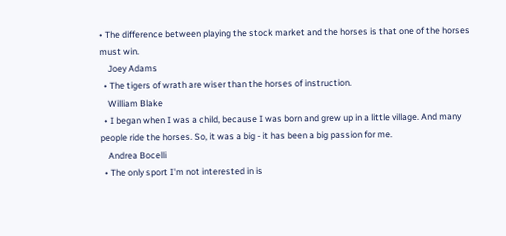• The difference between playing the stock market and the horses is that one of the horses must win.
    Joey Adams
  • The tigers of wrath are wiser than the horses of instruction.
    William Blake
  • I began when I was a child, because I was born and grew up in a little village. And many people ride the horses. So, it was a big - it has been a big passion for me.
    Andrea Bocelli
  • The only sport I'm not interested in is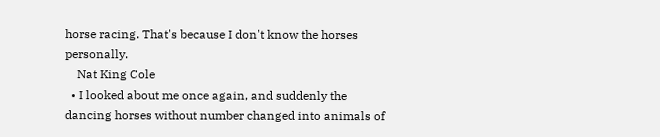horse racing. That's because I don't know the horses personally.
    Nat King Cole
  • I looked about me once again, and suddenly the dancing horses without number changed into animals of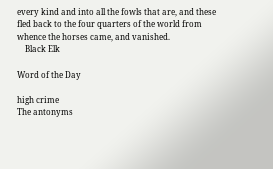every kind and into all the fowls that are, and these fled back to the four quarters of the world from whence the horses came, and vanished.
    Black Elk

Word of the Day

high crime
The antonyms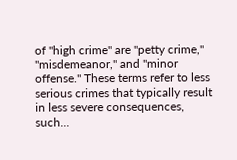of "high crime" are "petty crime," "misdemeanor," and "minor offense." These terms refer to less serious crimes that typically result in less severe consequences, such...